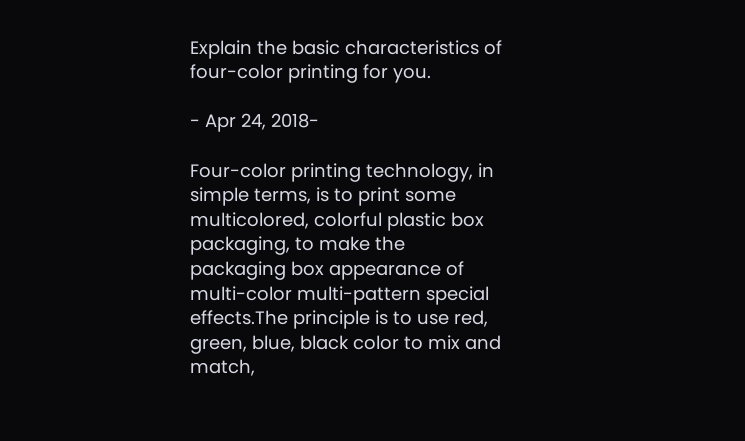Explain the basic characteristics of four-color printing for you.

- Apr 24, 2018-

Four-color printing technology, in simple terms, is to print some multicolored, colorful plastic box packaging, to make the packaging box appearance of multi-color multi-pattern special effects.The principle is to use red, green, blue, black color to mix and match,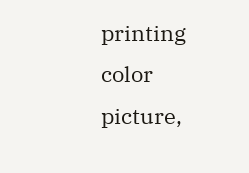printing color picture,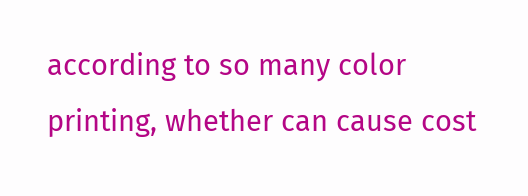according to so many color printing, whether can cause cost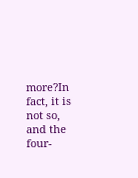more?In fact, it is not so, and the four-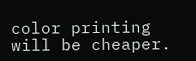color printing will be cheaper.